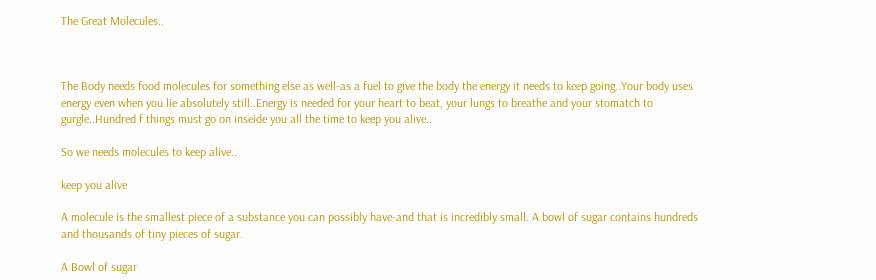The Great Molecules..



The Body needs food molecules for something else as well-as a fuel to give the body the energy it needs to keep going..Your body uses energy even when you lie absolutely still..Energy is needed for your heart to beat, your lungs to breathe and your stomatch to gurgle..Hundred f things must go on inseide you all the time to keep you alive..

So we needs molecules to keep alive..

keep you alive

A molecule is the smallest piece of a substance you can possibly have-and that is incredibly small. A bowl of sugar contains hundreds and thousands of tiny pieces of sugar.

A Bowl of sugar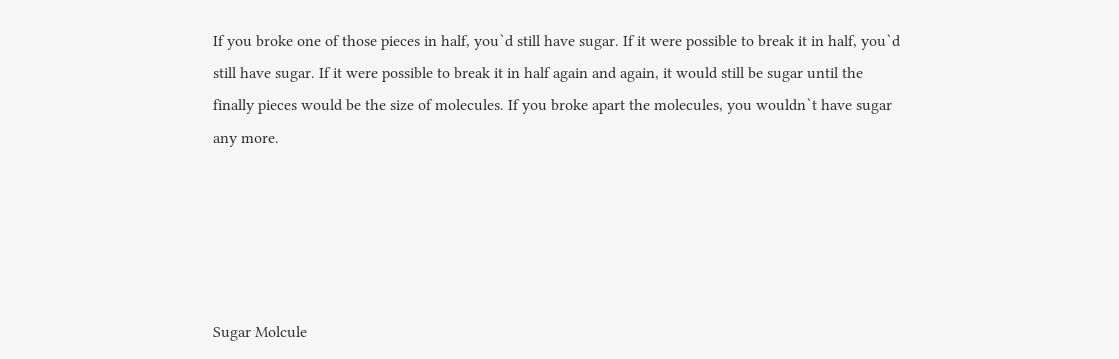If you broke one of those pieces in half, you`d still have sugar. If it were possible to break it in half, you`d still have sugar. If it were possible to break it in half again and again, it would still be sugar until the finally pieces would be the size of molecules. If you broke apart the molecules, you wouldn`t have sugar any more.





Sugar Molcule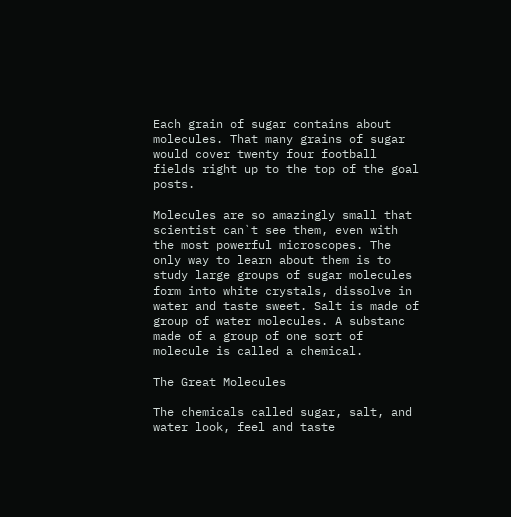Each grain of sugar contains about molecules. That many grains of sugar would cover twenty four football fields right up to the top of the goal posts.

Molecules are so amazingly small that scientist can`t see them, even with the most powerful microscopes. The only way to learn about them is to study large groups of sugar molecules form into white crystals, dissolve in water and taste sweet. Salt is made of group of water molecules. A substanc made of a group of one sort of molecule is called a chemical.

The Great Molecules

The chemicals called sugar, salt, and water look, feel and taste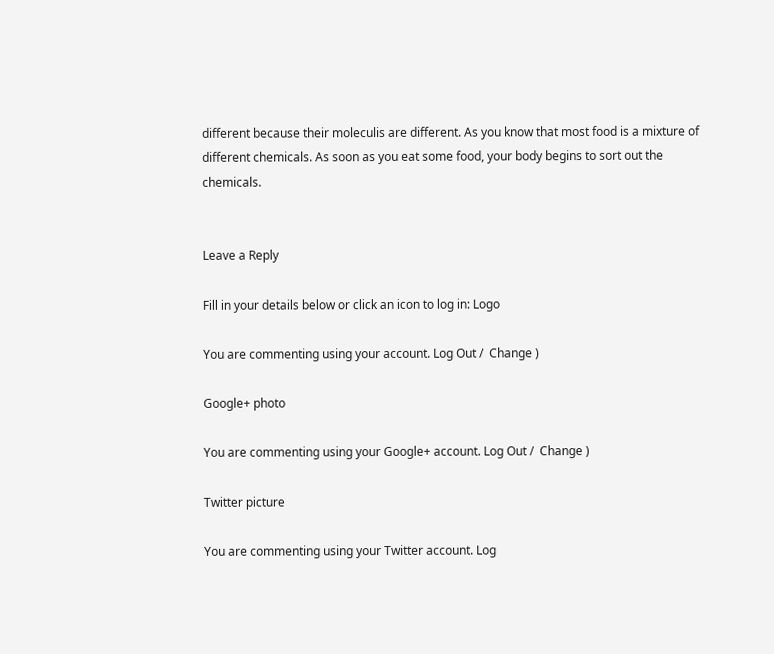different because their moleculis are different. As you know that most food is a mixture of different chemicals. As soon as you eat some food, your body begins to sort out the chemicals.


Leave a Reply

Fill in your details below or click an icon to log in: Logo

You are commenting using your account. Log Out /  Change )

Google+ photo

You are commenting using your Google+ account. Log Out /  Change )

Twitter picture

You are commenting using your Twitter account. Log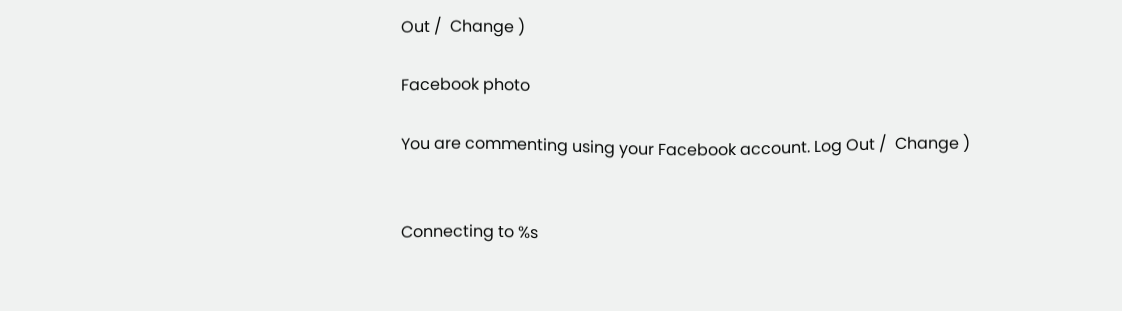Out /  Change )

Facebook photo

You are commenting using your Facebook account. Log Out /  Change )


Connecting to %s